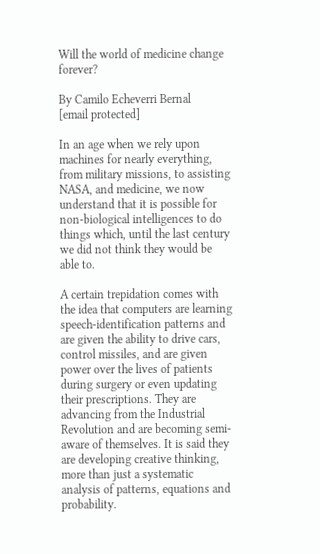Will the world of medicine change forever?

By Camilo Echeverri Bernal
[email protected]

In an age when we rely upon machines for nearly everything, from military missions, to assisting NASA, and medicine, we now understand that it is possible for non-biological intelligences to do things which, until the last century we did not think they would be able to.

A certain trepidation comes with the idea that computers are learning speech-identification patterns and are given the ability to drive cars, control missiles, and are given power over the lives of patients during surgery or even updating their prescriptions. They are advancing from the Industrial Revolution and are becoming semi-aware of themselves. It is said they are developing creative thinking, more than just a systematic analysis of patterns, equations and probability.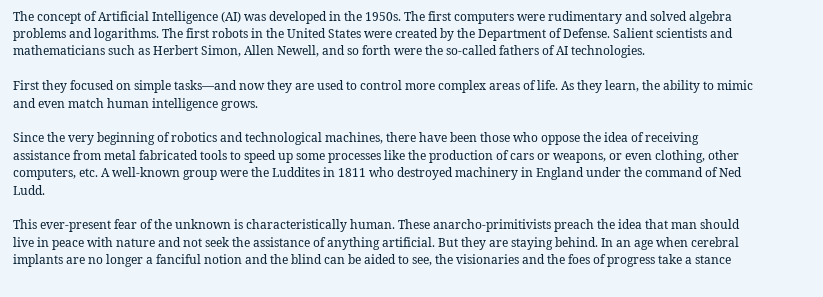The concept of Artificial Intelligence (AI) was developed in the 1950s. The first computers were rudimentary and solved algebra problems and logarithms. The first robots in the United States were created by the Department of Defense. Salient scientists and mathematicians such as Herbert Simon, Allen Newell, and so forth were the so-called fathers of AI technologies.

First they focused on simple tasks—and now they are used to control more complex areas of life. As they learn, the ability to mimic and even match human intelligence grows.

Since the very beginning of robotics and technological machines, there have been those who oppose the idea of receiving assistance from metal fabricated tools to speed up some processes like the production of cars or weapons, or even clothing, other computers, etc. A well-known group were the Luddites in 1811 who destroyed machinery in England under the command of Ned Ludd.

This ever-present fear of the unknown is characteristically human. These anarcho-primitivists preach the idea that man should live in peace with nature and not seek the assistance of anything artificial. But they are staying behind. In an age when cerebral implants are no longer a fanciful notion and the blind can be aided to see, the visionaries and the foes of progress take a stance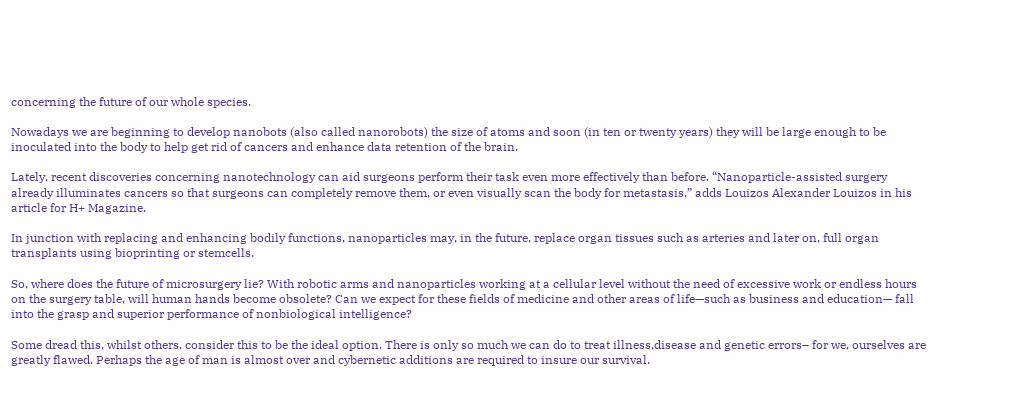concerning the future of our whole species.

Nowadays we are beginning to develop nanobots (also called nanorobots) the size of atoms and soon (in ten or twenty years) they will be large enough to be inoculated into the body to help get rid of cancers and enhance data retention of the brain.

Lately, recent discoveries concerning nanotechnology can aid surgeons perform their task even more effectively than before. “Nanoparticle-assisted surgery already illuminates cancers so that surgeons can completely remove them, or even visually scan the body for metastasis,” adds Louizos Alexander Louizos in his article for H+ Magazine.

In junction with replacing and enhancing bodily functions, nanoparticles may, in the future, replace organ tissues such as arteries and later on, full organ transplants using bioprinting or stemcells.

So, where does the future of microsurgery lie? With robotic arms and nanoparticles working at a cellular level without the need of excessive work or endless hours on the surgery table, will human hands become obsolete? Can we expect for these fields of medicine and other areas of life—such as business and education— fall into the grasp and superior performance of nonbiological intelligence?

Some dread this, whilst others, consider this to be the ideal option. There is only so much we can do to treat illness,disease and genetic errors– for we, ourselves are greatly flawed. Perhaps the age of man is almost over and cybernetic additions are required to insure our survival.